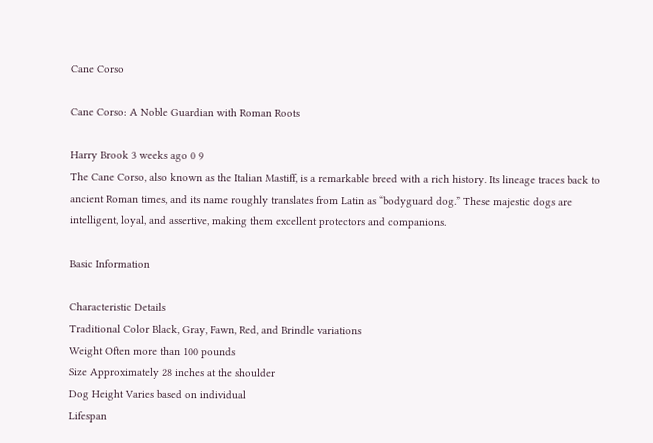Cane Corso

Cane Corso: A Noble Guardian with Roman Roots

Harry Brook 3 weeks ago 0 9
The Cane Corso, also known as the Italian Mastiff, is a remarkable breed with a rich history. Its lineage traces back to ancient Roman times, and its name roughly translates from Latin as “bodyguard dog.” These majestic dogs are intelligent, loyal, and assertive, making them excellent protectors and companions.

Basic Information

Characteristic Details
Traditional Color Black, Gray, Fawn, Red, and Brindle variations
Weight Often more than 100 pounds
Size Approximately 28 inches at the shoulder
Dog Height Varies based on individual
Lifespan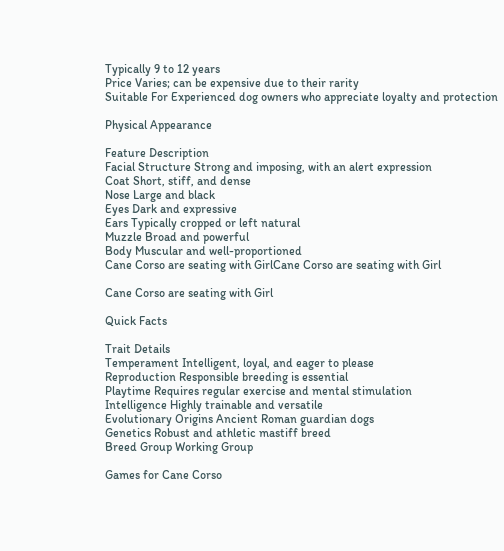Typically 9 to 12 years
Price Varies; can be expensive due to their rarity
Suitable For Experienced dog owners who appreciate loyalty and protection

Physical Appearance

Feature Description
Facial Structure Strong and imposing, with an alert expression
Coat Short, stiff, and dense
Nose Large and black
Eyes Dark and expressive
Ears Typically cropped or left natural
Muzzle Broad and powerful
Body Muscular and well-proportioned
Cane Corso are seating with GirlCane Corso are seating with Girl

Cane Corso are seating with Girl

Quick Facts

Trait Details
Temperament Intelligent, loyal, and eager to please
Reproduction Responsible breeding is essential
Playtime Requires regular exercise and mental stimulation
Intelligence Highly trainable and versatile
Evolutionary Origins Ancient Roman guardian dogs
Genetics Robust and athletic mastiff breed
Breed Group Working Group

Games for Cane Corso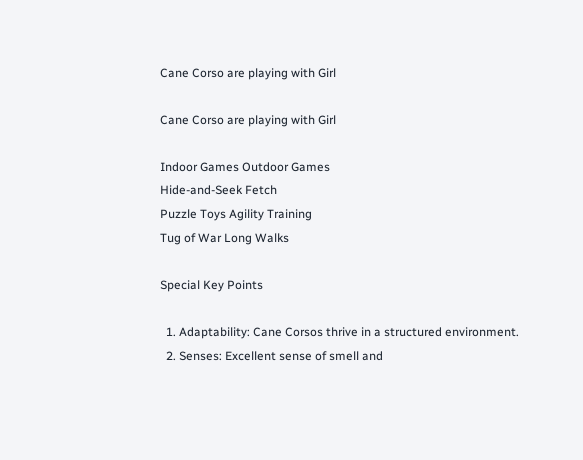Cane Corso are playing with Girl

Cane Corso are playing with Girl

Indoor Games Outdoor Games
Hide-and-Seek Fetch
Puzzle Toys Agility Training
Tug of War Long Walks

Special Key Points

  1. Adaptability: Cane Corsos thrive in a structured environment.
  2. Senses: Excellent sense of smell and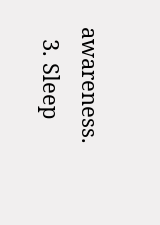awareness.
  3. Sleep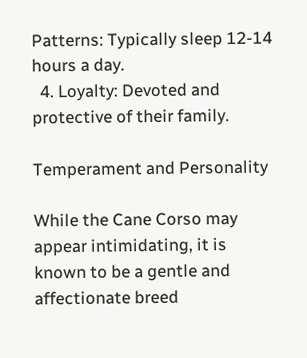Patterns: Typically sleep 12-14 hours a day.
  4. Loyalty: Devoted and protective of their family.

Temperament and Personality

While the Cane Corso may appear intimidating, it is known to be a gentle and affectionate breed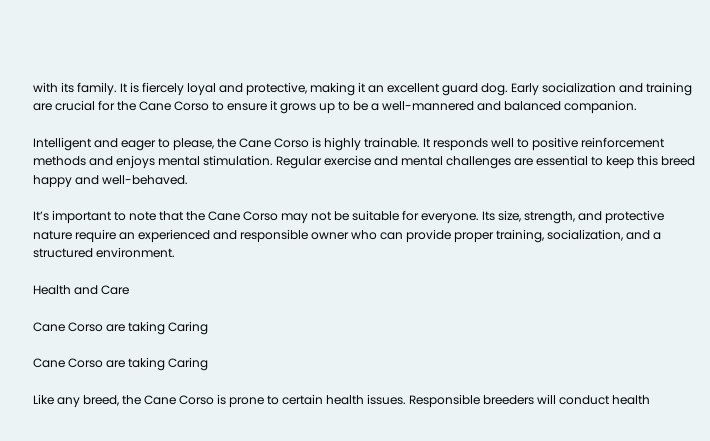with its family. It is fiercely loyal and protective, making it an excellent guard dog. Early socialization and training are crucial for the Cane Corso to ensure it grows up to be a well-mannered and balanced companion.

Intelligent and eager to please, the Cane Corso is highly trainable. It responds well to positive reinforcement methods and enjoys mental stimulation. Regular exercise and mental challenges are essential to keep this breed happy and well-behaved.

It’s important to note that the Cane Corso may not be suitable for everyone. Its size, strength, and protective nature require an experienced and responsible owner who can provide proper training, socialization, and a structured environment.

Health and Care

Cane Corso are taking Caring

Cane Corso are taking Caring

Like any breed, the Cane Corso is prone to certain health issues. Responsible breeders will conduct health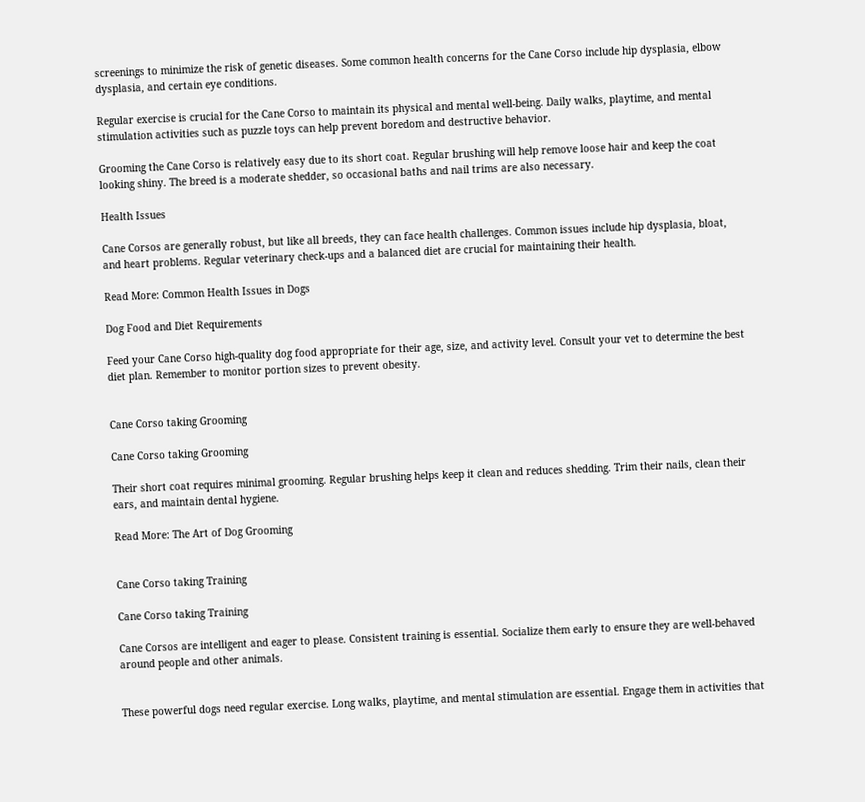screenings to minimize the risk of genetic diseases. Some common health concerns for the Cane Corso include hip dysplasia, elbow dysplasia, and certain eye conditions.

Regular exercise is crucial for the Cane Corso to maintain its physical and mental well-being. Daily walks, playtime, and mental stimulation activities such as puzzle toys can help prevent boredom and destructive behavior.

Grooming the Cane Corso is relatively easy due to its short coat. Regular brushing will help remove loose hair and keep the coat looking shiny. The breed is a moderate shedder, so occasional baths and nail trims are also necessary.

Health Issues

Cane Corsos are generally robust, but like all breeds, they can face health challenges. Common issues include hip dysplasia, bloat, and heart problems. Regular veterinary check-ups and a balanced diet are crucial for maintaining their health.

Read More: Common Health Issues in Dogs

Dog Food and Diet Requirements

Feed your Cane Corso high-quality dog food appropriate for their age, size, and activity level. Consult your vet to determine the best diet plan. Remember to monitor portion sizes to prevent obesity.


Cane Corso taking Grooming

Cane Corso taking Grooming

Their short coat requires minimal grooming. Regular brushing helps keep it clean and reduces shedding. Trim their nails, clean their ears, and maintain dental hygiene.

Read More: The Art of Dog Grooming


Cane Corso taking Training

Cane Corso taking Training

Cane Corsos are intelligent and eager to please. Consistent training is essential. Socialize them early to ensure they are well-behaved around people and other animals.


These powerful dogs need regular exercise. Long walks, playtime, and mental stimulation are essential. Engage them in activities that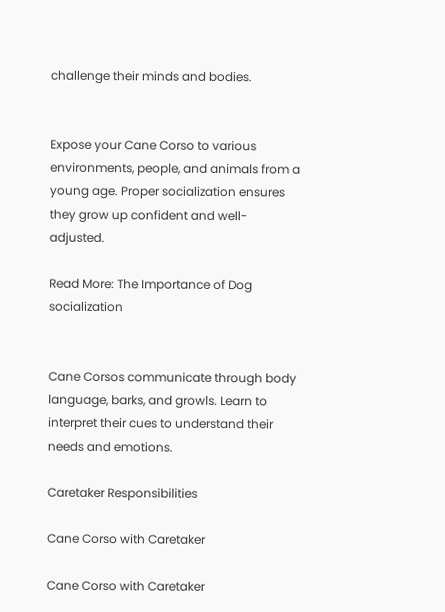challenge their minds and bodies.


Expose your Cane Corso to various environments, people, and animals from a young age. Proper socialization ensures they grow up confident and well-adjusted.

Read More: The Importance of Dog socialization


Cane Corsos communicate through body language, barks, and growls. Learn to interpret their cues to understand their needs and emotions.

Caretaker Responsibilities

Cane Corso with Caretaker

Cane Corso with Caretaker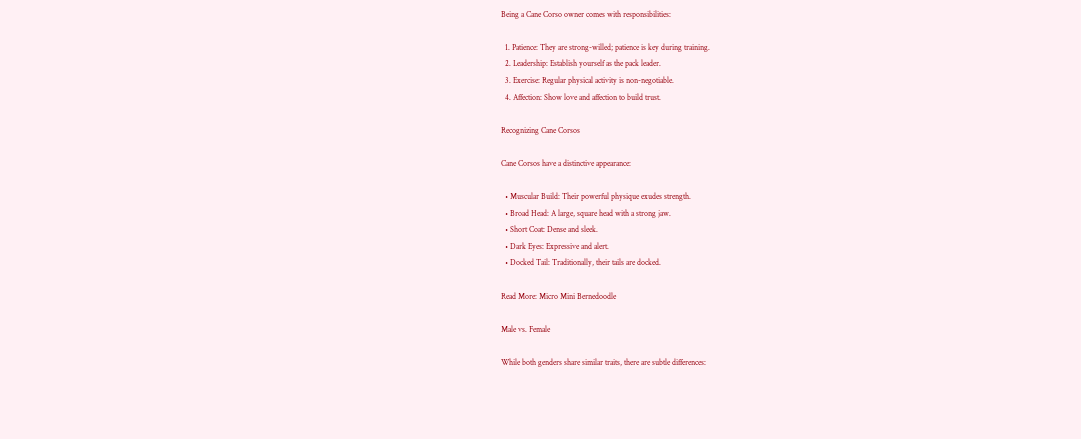Being a Cane Corso owner comes with responsibilities:

  1. Patience: They are strong-willed; patience is key during training.
  2. Leadership: Establish yourself as the pack leader.
  3. Exercise: Regular physical activity is non-negotiable.
  4. Affection: Show love and affection to build trust.

Recognizing Cane Corsos

Cane Corsos have a distinctive appearance:

  • Muscular Build: Their powerful physique exudes strength.
  • Broad Head: A large, square head with a strong jaw.
  • Short Coat: Dense and sleek.
  • Dark Eyes: Expressive and alert.
  • Docked Tail: Traditionally, their tails are docked.

Read More: Micro Mini Bernedoodle

Male vs. Female

While both genders share similar traits, there are subtle differences: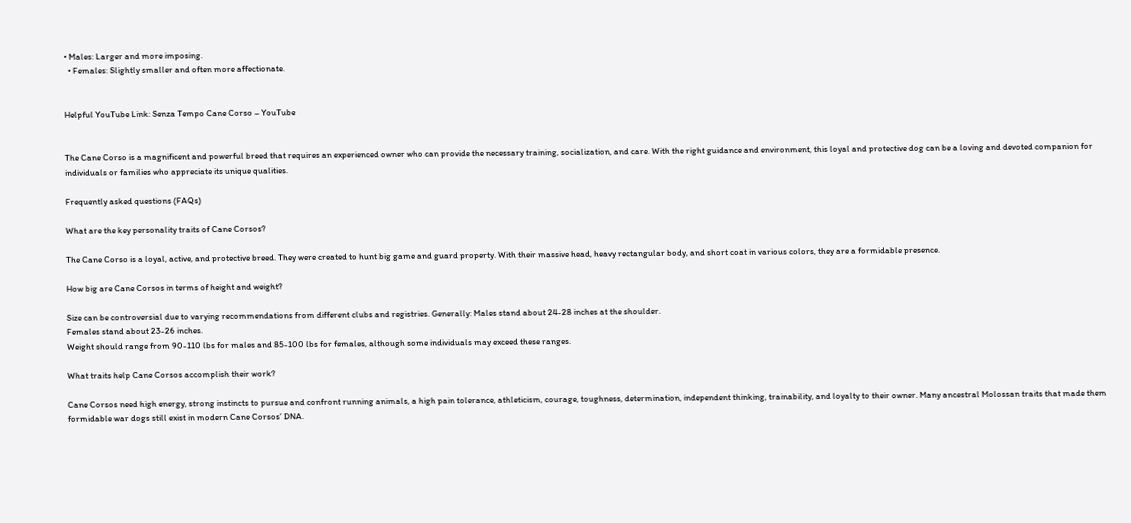• Males: Larger and more imposing.
  • Females: Slightly smaller and often more affectionate.


Helpful YouTube Link: Senza Tempo Cane Corso – YouTube


The Cane Corso is a magnificent and powerful breed that requires an experienced owner who can provide the necessary training, socialization, and care. With the right guidance and environment, this loyal and protective dog can be a loving and devoted companion for individuals or families who appreciate its unique qualities.

Frequently asked questions (FAQs)

What are the key personality traits of Cane Corsos?

The Cane Corso is a loyal, active, and protective breed. They were created to hunt big game and guard property. With their massive head, heavy rectangular body, and short coat in various colors, they are a formidable presence.

How big are Cane Corsos in terms of height and weight?

Size can be controversial due to varying recommendations from different clubs and registries. Generally: Males stand about 24-28 inches at the shoulder.
Females stand about 23-26 inches.
Weight should range from 90-110 lbs for males and 85-100 lbs for females, although some individuals may exceed these ranges.

What traits help Cane Corsos accomplish their work?

Cane Corsos need high energy, strong instincts to pursue and confront running animals, a high pain tolerance, athleticism, courage, toughness, determination, independent thinking, trainability, and loyalty to their owner. Many ancestral Molossan traits that made them formidable war dogs still exist in modern Cane Corsos’ DNA.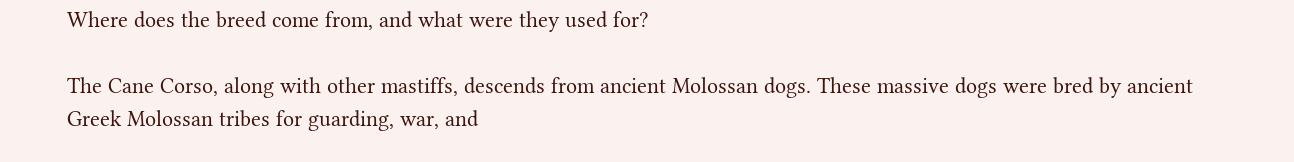Where does the breed come from, and what were they used for?

The Cane Corso, along with other mastiffs, descends from ancient Molossan dogs. These massive dogs were bred by ancient Greek Molossan tribes for guarding, war, and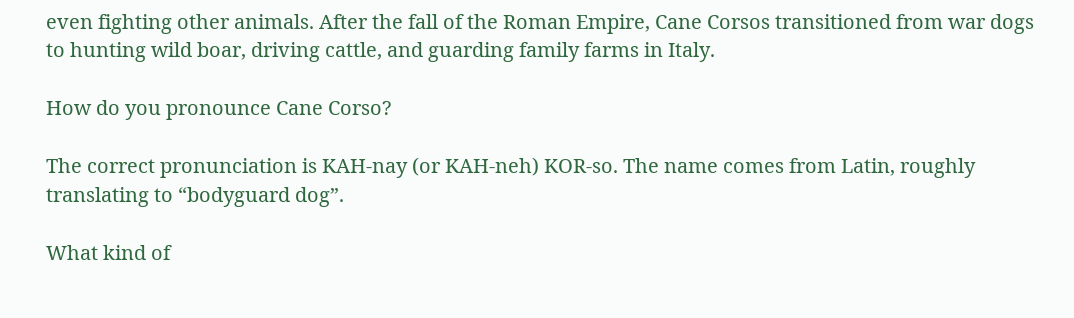even fighting other animals. After the fall of the Roman Empire, Cane Corsos transitioned from war dogs to hunting wild boar, driving cattle, and guarding family farms in Italy.

How do you pronounce Cane Corso?

The correct pronunciation is KAH-nay (or KAH-neh) KOR-so. The name comes from Latin, roughly translating to “bodyguard dog”.

What kind of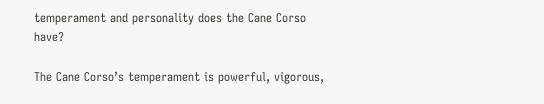temperament and personality does the Cane Corso have?

The Cane Corso’s temperament is powerful, vigorous,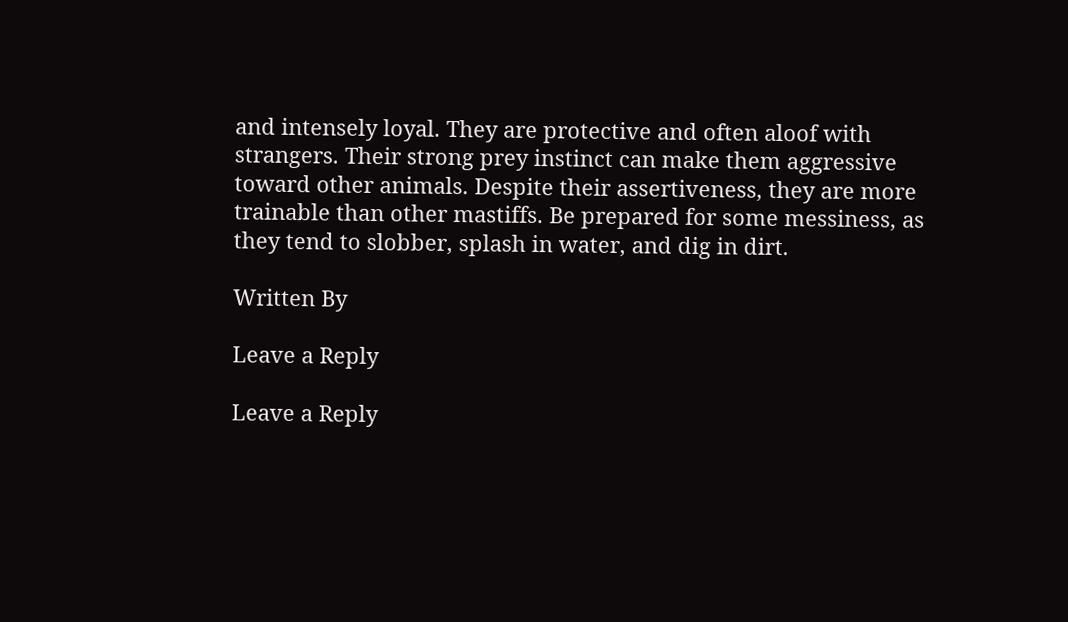and intensely loyal. They are protective and often aloof with strangers. Their strong prey instinct can make them aggressive toward other animals. Despite their assertiveness, they are more trainable than other mastiffs. Be prepared for some messiness, as they tend to slobber, splash in water, and dig in dirt.

Written By

Leave a Reply

Leave a Reply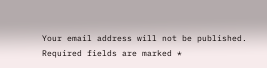Your email address will not be published. Required fields are marked *